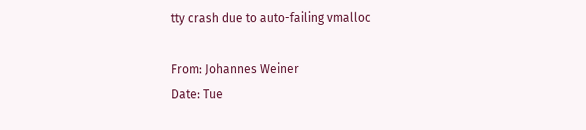tty crash due to auto-failing vmalloc

From: Johannes Weiner
Date: Tue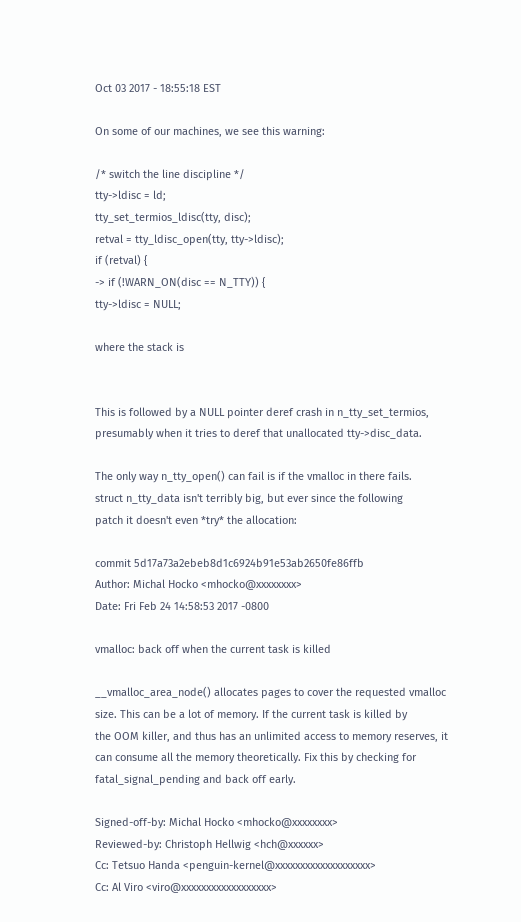Oct 03 2017 - 18:55:18 EST

On some of our machines, we see this warning:

/* switch the line discipline */
tty->ldisc = ld;
tty_set_termios_ldisc(tty, disc);
retval = tty_ldisc_open(tty, tty->ldisc);
if (retval) {
-> if (!WARN_ON(disc == N_TTY)) {
tty->ldisc = NULL;

where the stack is


This is followed by a NULL pointer deref crash in n_tty_set_termios,
presumably when it tries to deref that unallocated tty->disc_data.

The only way n_tty_open() can fail is if the vmalloc in there fails.
struct n_tty_data isn't terribly big, but ever since the following
patch it doesn't even *try* the allocation:

commit 5d17a73a2ebeb8d1c6924b91e53ab2650fe86ffb
Author: Michal Hocko <mhocko@xxxxxxxx>
Date: Fri Feb 24 14:58:53 2017 -0800

vmalloc: back off when the current task is killed

__vmalloc_area_node() allocates pages to cover the requested vmalloc
size. This can be a lot of memory. If the current task is killed by
the OOM killer, and thus has an unlimited access to memory reserves, it
can consume all the memory theoretically. Fix this by checking for
fatal_signal_pending and back off early.

Signed-off-by: Michal Hocko <mhocko@xxxxxxxx>
Reviewed-by: Christoph Hellwig <hch@xxxxxx>
Cc: Tetsuo Handa <penguin-kernel@xxxxxxxxxxxxxxxxxxx>
Cc: Al Viro <viro@xxxxxxxxxxxxxxxxxx>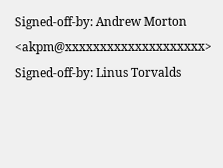Signed-off-by: Andrew Morton <akpm@xxxxxxxxxxxxxxxxxxxx>
Signed-off-by: Linus Torvalds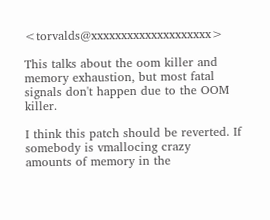<torvalds@xxxxxxxxxxxxxxxxxxxx>

This talks about the oom killer and memory exhaustion, but most fatal
signals don't happen due to the OOM killer.

I think this patch should be reverted. If somebody is vmallocing crazy
amounts of memory in the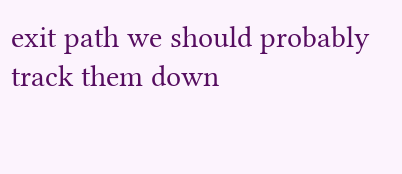exit path we should probably track them down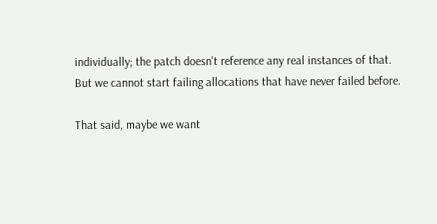individually; the patch doesn't reference any real instances of that.
But we cannot start failing allocations that have never failed before.

That said, maybe we want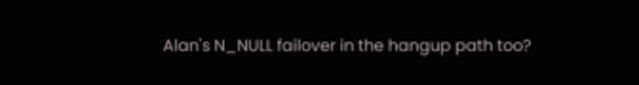Alan's N_NULL failover in the hangup path too?